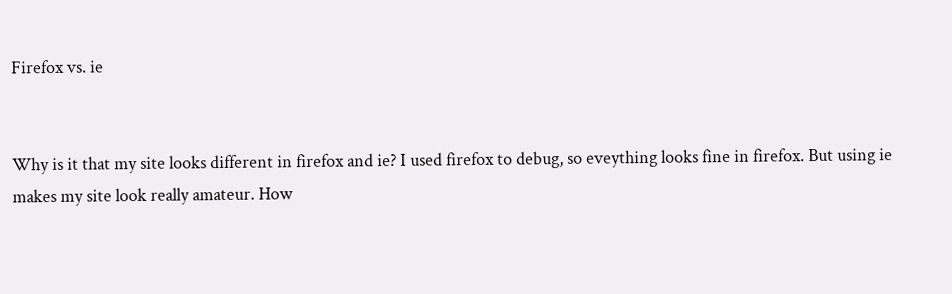Firefox vs. ie


Why is it that my site looks different in firefox and ie? I used firefox to debug, so eveything looks fine in firefox. But using ie makes my site look really amateur. How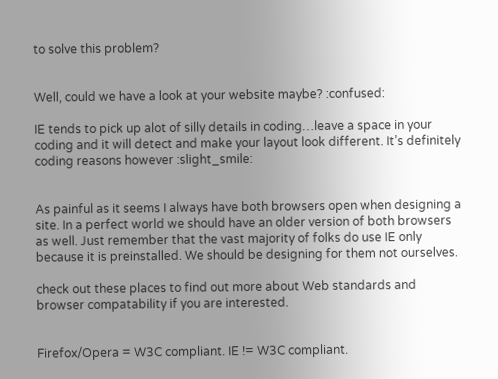to solve this problem?


Well, could we have a look at your website maybe? :confused:

IE tends to pick up alot of silly details in coding…leave a space in your coding and it will detect and make your layout look different. It’s definitely coding reasons however :slight_smile:


As painful as it seems I always have both browsers open when designing a site. In a perfect world we should have an older version of both browsers as well. Just remember that the vast majority of folks do use IE only because it is preinstalled. We should be designing for them not ourselves.

check out these places to find out more about Web standards and browser compatability if you are interested.


Firefox/Opera = W3C compliant. IE != W3C compliant.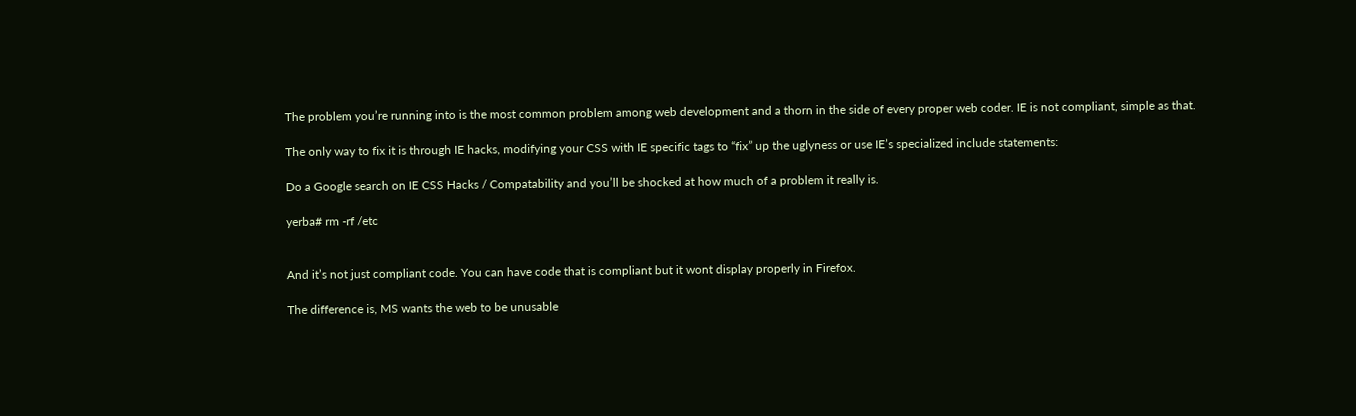The problem you’re running into is the most common problem among web development and a thorn in the side of every proper web coder. IE is not compliant, simple as that.

The only way to fix it is through IE hacks, modifying your CSS with IE specific tags to “fix” up the uglyness or use IE’s specialized include statements:

Do a Google search on IE CSS Hacks / Compatability and you’ll be shocked at how much of a problem it really is.

yerba# rm -rf /etc


And it’s not just compliant code. You can have code that is compliant but it wont display properly in Firefox.

The difference is, MS wants the web to be unusable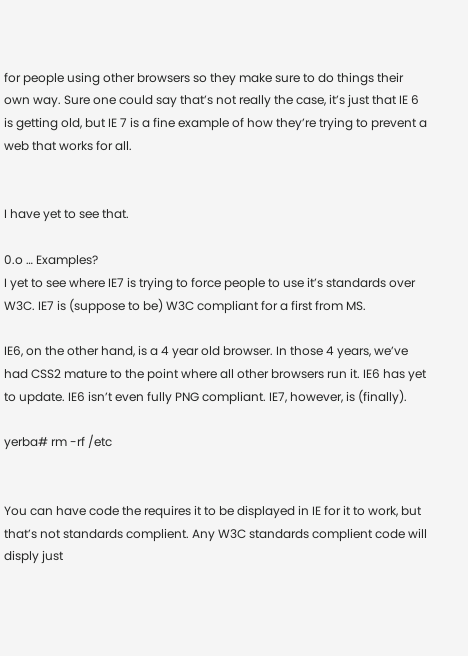for people using other browsers so they make sure to do things their own way. Sure one could say that’s not really the case, it’s just that IE 6 is getting old, but IE 7 is a fine example of how they’re trying to prevent a web that works for all.


I have yet to see that.

0.o … Examples?
I yet to see where IE7 is trying to force people to use it’s standards over W3C. IE7 is (suppose to be) W3C compliant for a first from MS.

IE6, on the other hand, is a 4 year old browser. In those 4 years, we’ve had CSS2 mature to the point where all other browsers run it. IE6 has yet to update. IE6 isn’t even fully PNG compliant. IE7, however, is (finally).

yerba# rm -rf /etc


You can have code the requires it to be displayed in IE for it to work, but that’s not standards complient. Any W3C standards complient code will disply just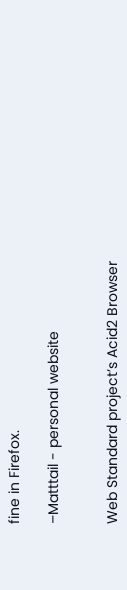fine in Firefox.

–Matttail - personal website


Web Standard project’s Acid2 Browser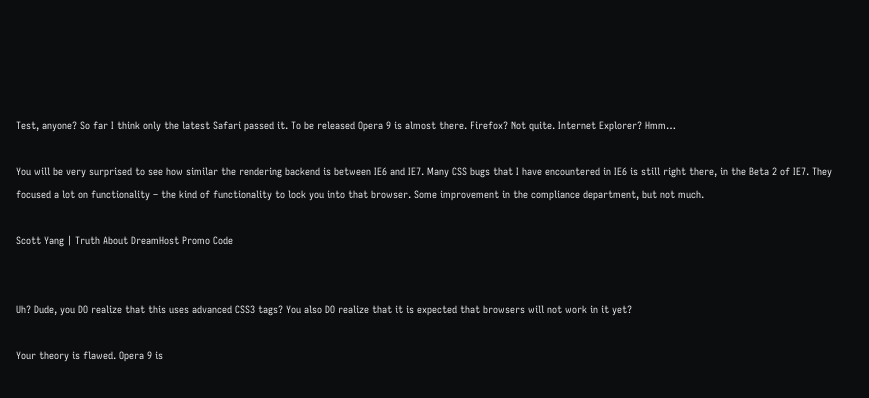Test, anyone? So far I think only the latest Safari passed it. To be released Opera 9 is almost there. Firefox? Not quite. Internet Explorer? Hmm…

You will be very surprised to see how similar the rendering backend is between IE6 and IE7. Many CSS bugs that I have encountered in IE6 is still right there, in the Beta 2 of IE7. They focused a lot on functionality – the kind of functionality to lock you into that browser. Some improvement in the compliance department, but not much.

Scott Yang | Truth About DreamHost Promo Code


Uh? Dude, you DO realize that this uses advanced CSS3 tags? You also DO realize that it is expected that browsers will not work in it yet?

Your theory is flawed. Opera 9 is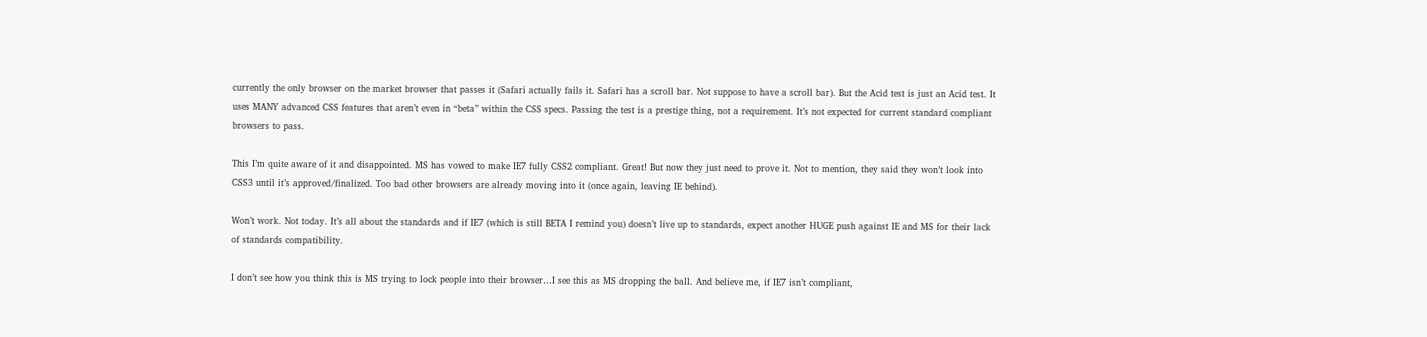currently the only browser on the market browser that passes it (Safari actually fails it. Safari has a scroll bar. Not suppose to have a scroll bar). But the Acid test is just an Acid test. It uses MANY advanced CSS features that aren’t even in “beta” within the CSS specs. Passing the test is a prestige thing, not a requirement. It’s not expected for current standard compliant browsers to pass.

This I’m quite aware of it and disappointed. MS has vowed to make IE7 fully CSS2 compliant. Great! But now they just need to prove it. Not to mention, they said they won’t look into CSS3 until it’s approved/finalized. Too bad other browsers are already moving into it (once again, leaving IE behind).

Won’t work. Not today. It’s all about the standards and if IE7 (which is still BETA I remind you) doesn’t live up to standards, expect another HUGE push against IE and MS for their lack of standards compatibility.

I don’t see how you think this is MS trying to lock people into their browser…I see this as MS dropping the ball. And believe me, if IE7 isn’t compliant,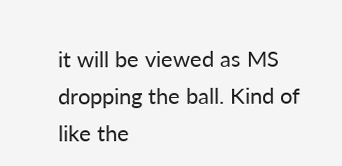it will be viewed as MS dropping the ball. Kind of like the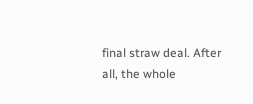final straw deal. After all, the whole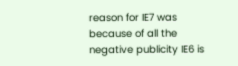reason for IE7 was because of all the negative publicity IE6 is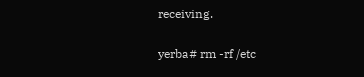receiving.

yerba# rm -rf /etc